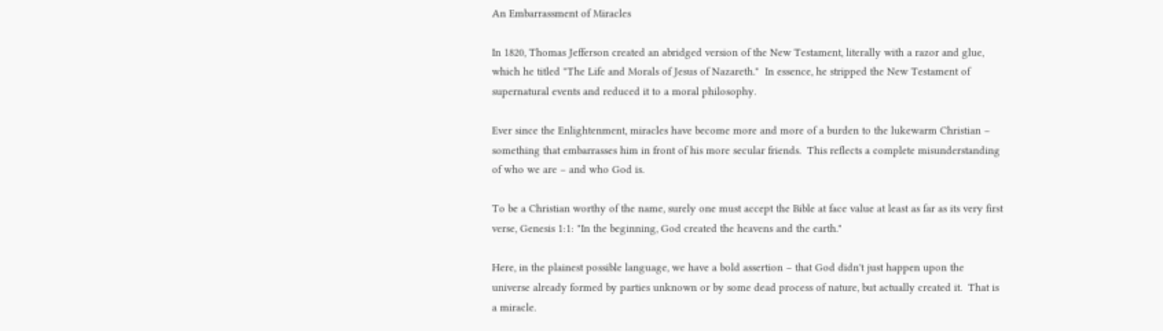An Embarrassment of Miracles

In 1820, Thomas Jefferson created an abridged version of the New Testament, literally with a razor and glue, which he titled "The Life and Morals of Jesus of Nazareth."  In essence, he stripped the New Testament of supernatural events and reduced it to a moral philosophy.

Ever since the Enlightenment, miracles have become more and more of a burden to the lukewarm Christian – something that embarrasses him in front of his more secular friends.  This reflects a complete misunderstanding of who we are – and who God is.

To be a Christian worthy of the name, surely one must accept the Bible at face value at least as far as its very first verse, Genesis 1:1: "In the beginning, God created the heavens and the earth."

Here, in the plainest possible language, we have a bold assertion – that God didn't just happen upon the universe already formed by parties unknown or by some dead process of nature, but actually created it.  That is a miracle.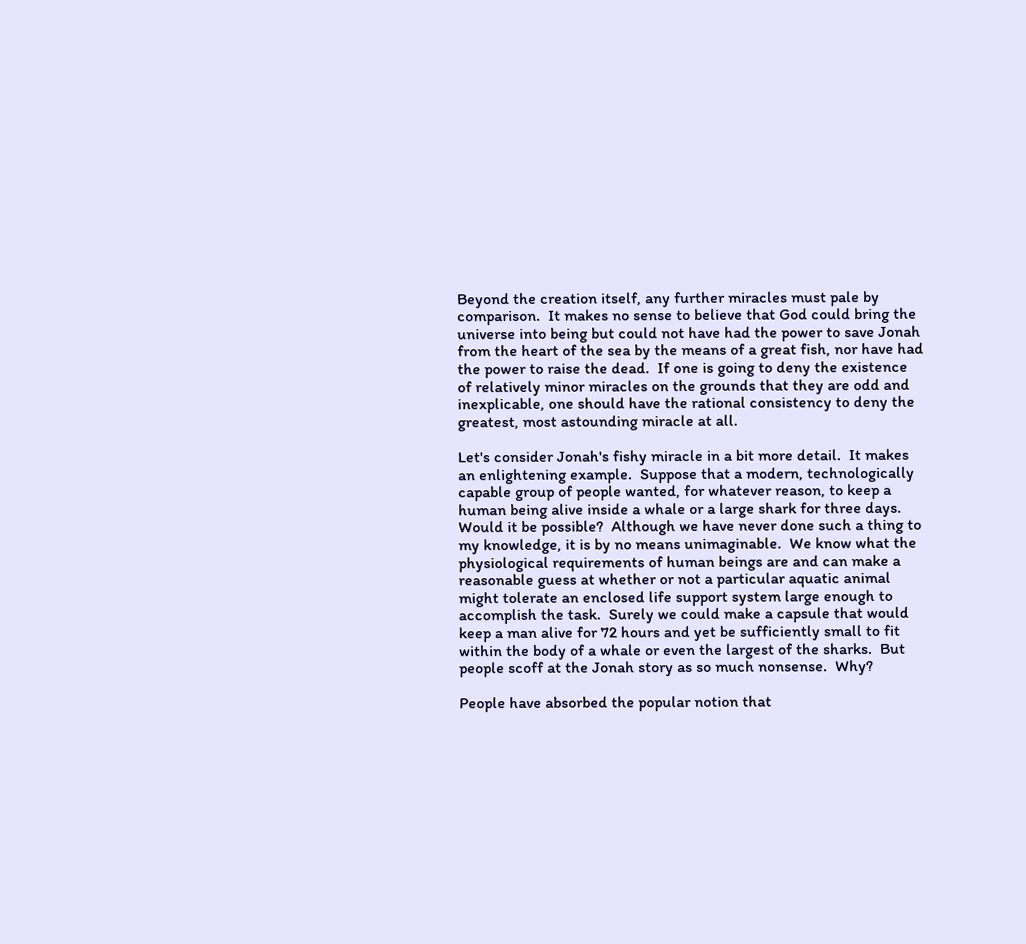Beyond the creation itself, any further miracles must pale by comparison.  It makes no sense to believe that God could bring the universe into being but could not have had the power to save Jonah from the heart of the sea by the means of a great fish, nor have had the power to raise the dead.  If one is going to deny the existence of relatively minor miracles on the grounds that they are odd and inexplicable, one should have the rational consistency to deny the greatest, most astounding miracle at all.

Let's consider Jonah's fishy miracle in a bit more detail.  It makes an enlightening example.  Suppose that a modern, technologically capable group of people wanted, for whatever reason, to keep a human being alive inside a whale or a large shark for three days.  Would it be possible?  Although we have never done such a thing to my knowledge, it is by no means unimaginable.  We know what the physiological requirements of human beings are and can make a reasonable guess at whether or not a particular aquatic animal might tolerate an enclosed life support system large enough to accomplish the task.  Surely we could make a capsule that would keep a man alive for 72 hours and yet be sufficiently small to fit within the body of a whale or even the largest of the sharks.  But people scoff at the Jonah story as so much nonsense.  Why?

People have absorbed the popular notion that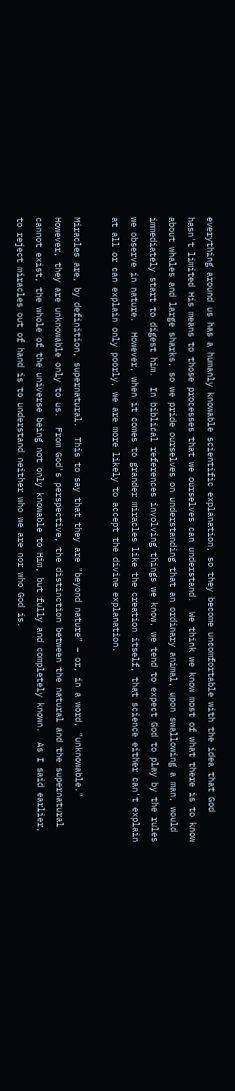everything around us has a humanly knowable scientific explanation, so they become uncomfortable with the idea that God hasn't limited His means to those processes that we ourselves can understand.  We think we know most of what there is to know about whales and large sharks, so we pride ourselves on understanding that an ordinary animal, upon swallowing a man, would immediately start to digest him.  In biblical references involving things we know, we tend to expect God to play by the rules we observe in nature.  However, when it comes to grander miracles like the creation itself, that science either can't explain at all or can explain only poorly, we are more likely to accept the divine explanation.

Miracles are, by definition, supernatural.  This to say that they are "beyond nature" – or, in a word, "unknowable."  However, they are unknowable only to us.  From God's perspective, the distinction between the natural and the supernatural cannot exist, the whole of the universe being not only knowable to Him, but fully and completely known.  As I said earlier, to reject miracles out of hand is to understand neither who we are nor who God is.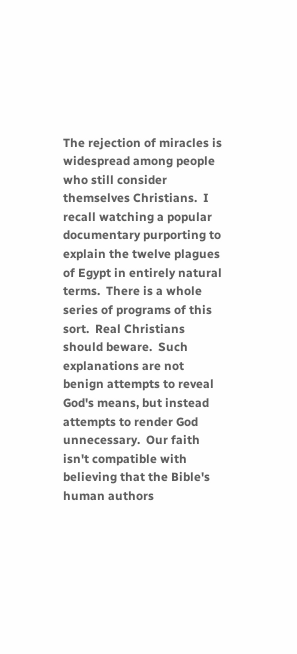The rejection of miracles is widespread among people who still consider themselves Christians.  I recall watching a popular documentary purporting to explain the twelve plagues of Egypt in entirely natural terms.  There is a whole series of programs of this sort.  Real Christians should beware.  Such explanations are not benign attempts to reveal God's means, but instead attempts to render God unnecessary.  Our faith isn't compatible with believing that the Bible's human authors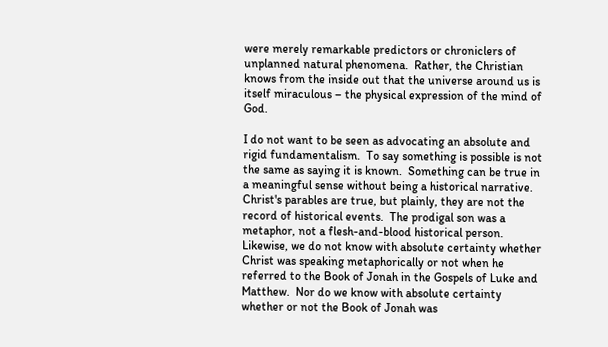were merely remarkable predictors or chroniclers of unplanned natural phenomena.  Rather, the Christian knows from the inside out that the universe around us is itself miraculous – the physical expression of the mind of God.

I do not want to be seen as advocating an absolute and rigid fundamentalism.  To say something is possible is not the same as saying it is known.  Something can be true in a meaningful sense without being a historical narrative.  Christ's parables are true, but plainly, they are not the record of historical events.  The prodigal son was a metaphor, not a flesh-and-blood historical person.  Likewise, we do not know with absolute certainty whether Christ was speaking metaphorically or not when he referred to the Book of Jonah in the Gospels of Luke and Matthew.  Nor do we know with absolute certainty whether or not the Book of Jonah was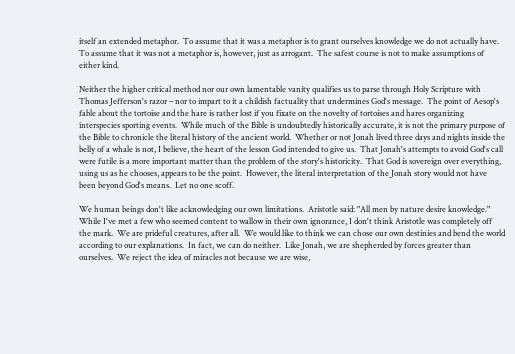itself an extended metaphor.  To assume that it was a metaphor is to grant ourselves knowledge we do not actually have.  To assume that it was not a metaphor is, however, just as arrogant.  The safest course is not to make assumptions of either kind.

Neither the higher critical method nor our own lamentable vanity qualifies us to parse through Holy Scripture with Thomas Jefferson's razor – nor to impart to it a childish factuality that undermines God's message.  The point of Aesop's fable about the tortoise and the hare is rather lost if you fixate on the novelty of tortoises and hares organizing interspecies sporting events.  While much of the Bible is undoubtedly historically accurate, it is not the primary purpose of the Bible to chronicle the literal history of the ancient world.  Whether or not Jonah lived three days and nights inside the belly of a whale is not, I believe, the heart of the lesson God intended to give us.  That Jonah's attempts to avoid God's call were futile is a more important matter than the problem of the story's historicity.  That God is sovereign over everything, using us as he chooses, appears to be the point.  However, the literal interpretation of the Jonah story would not have been beyond God's means.  Let no one scoff.

We human beings don't like acknowledging our own limitations.  Aristotle said: "All men by nature desire knowledge."  While I've met a few who seemed content to wallow in their own ignorance, I don't think Aristotle was completely off the mark.  We are prideful creatures, after all.  We would like to think we can chose our own destinies and bend the world according to our explanations.  In fact, we can do neither.  Like Jonah, we are shepherded by forces greater than ourselves.  We reject the idea of miracles not because we are wise,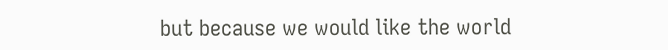but because we would like the world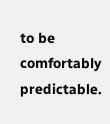to be comfortably predictable.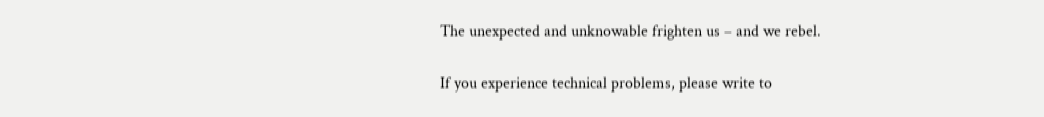The unexpected and unknowable frighten us – and we rebel.

If you experience technical problems, please write to